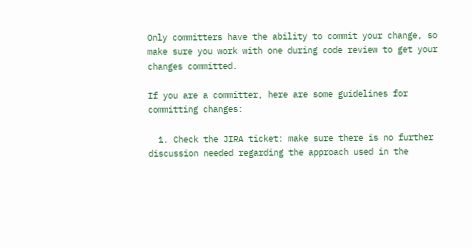Only committers have the ability to commit your change, so make sure you work with one during code review to get your changes committed.

If you are a committer, here are some guidelines for committing changes:

  1. Check the JIRA ticket: make sure there is no further discussion needed regarding the approach used in the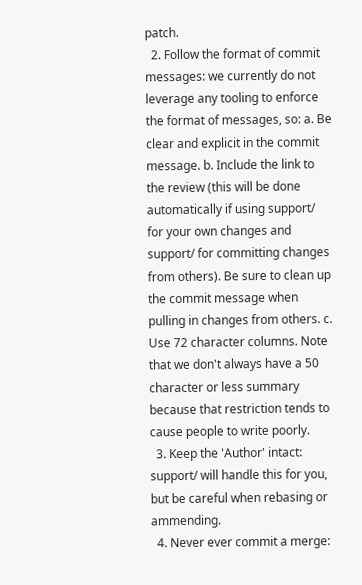patch.
  2. Follow the format of commit messages: we currently do not leverage any tooling to enforce the format of messages, so: a. Be clear and explicit in the commit message. b. Include the link to the review (this will be done automatically if using support/ for your own changes and support/ for committing changes from others). Be sure to clean up the commit message when pulling in changes from others. c. Use 72 character columns. Note that we don't always have a 50 character or less summary because that restriction tends to cause people to write poorly.
  3. Keep the 'Author' intact: support/ will handle this for you, but be careful when rebasing or ammending.
  4. Never ever commit a merge: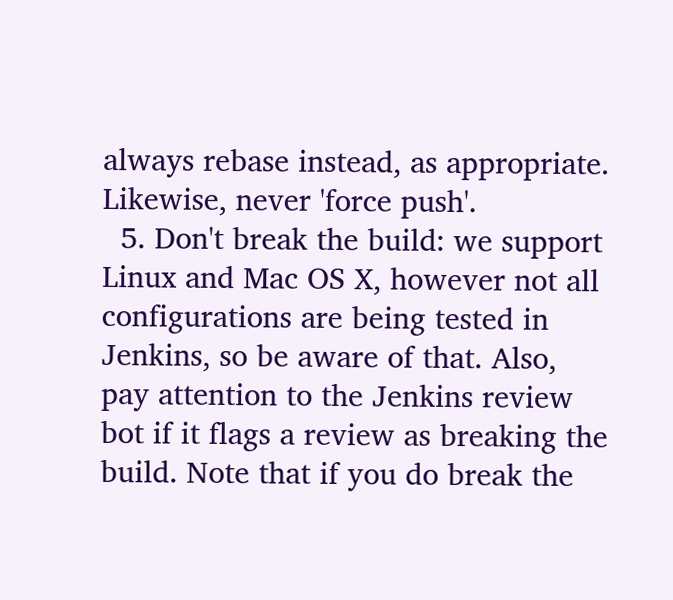always rebase instead, as appropriate. Likewise, never 'force push'.
  5. Don't break the build: we support Linux and Mac OS X, however not all configurations are being tested in Jenkins, so be aware of that. Also, pay attention to the Jenkins review bot if it flags a review as breaking the build. Note that if you do break the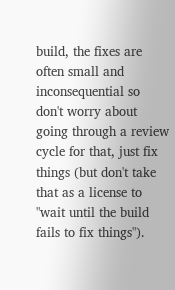build, the fixes are often small and inconsequential so don't worry about going through a review cycle for that, just fix things (but don't take that as a license to "wait until the build fails to fix things").